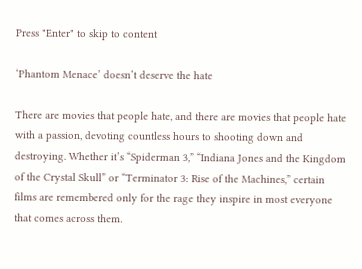Press "Enter" to skip to content

‘Phantom Menace’ doesn’t deserve the hate

There are movies that people hate, and there are movies that people hate with a passion, devoting countless hours to shooting down and destroying. Whether it’s “Spiderman 3,” “Indiana Jones and the Kingdom of the Crystal Skull” or “Terminator 3: Rise of the Machines,” certain films are remembered only for the rage they inspire in most everyone that comes across them.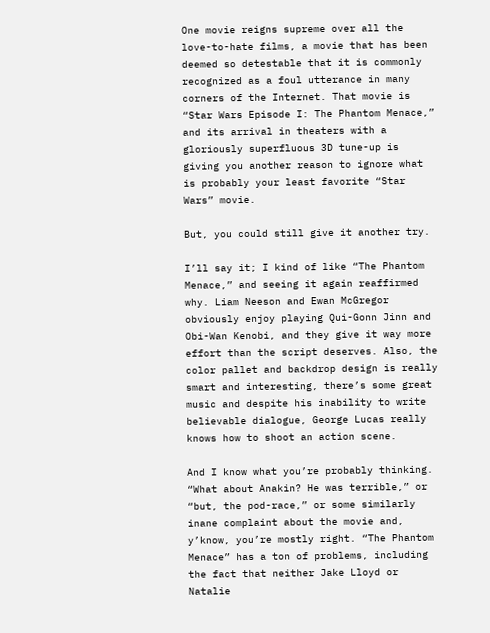One movie reigns supreme over all the love-to-hate films, a movie that has been deemed so detestable that it is commonly recognized as a foul utterance in many corners of the Internet. That movie is “Star Wars Episode I: The Phantom Menace,” and its arrival in theaters with a gloriously superfluous 3D tune-up is giving you another reason to ignore what is probably your least favorite “Star Wars” movie.

But, you could still give it another try.

I’ll say it; I kind of like “The Phantom Menace,” and seeing it again reaffirmed why. Liam Neeson and Ewan McGregor obviously enjoy playing Qui-Gonn Jinn and Obi-Wan Kenobi, and they give it way more effort than the script deserves. Also, the color pallet and backdrop design is really smart and interesting, there’s some great music and despite his inability to write believable dialogue, George Lucas really knows how to shoot an action scene.

And I know what you’re probably thinking. “What about Anakin? He was terrible,” or “but, the pod-race,” or some similarly inane complaint about the movie and, y’know, you’re mostly right. “The Phantom Menace” has a ton of problems, including the fact that neither Jake Lloyd or Natalie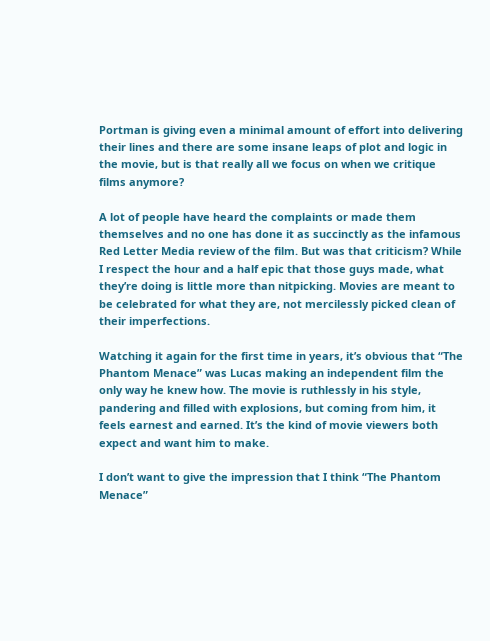Portman is giving even a minimal amount of effort into delivering their lines and there are some insane leaps of plot and logic in the movie, but is that really all we focus on when we critique films anymore?

A lot of people have heard the complaints or made them themselves and no one has done it as succinctly as the infamous Red Letter Media review of the film. But was that criticism? While I respect the hour and a half epic that those guys made, what they’re doing is little more than nitpicking. Movies are meant to be celebrated for what they are, not mercilessly picked clean of their imperfections.

Watching it again for the first time in years, it’s obvious that “The Phantom Menace” was Lucas making an independent film the only way he knew how. The movie is ruthlessly in his style, pandering and filled with explosions, but coming from him, it feels earnest and earned. It’s the kind of movie viewers both expect and want him to make.

I don’t want to give the impression that I think “The Phantom Menace”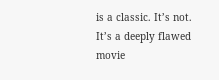is a classic. It’s not. It’s a deeply flawed movie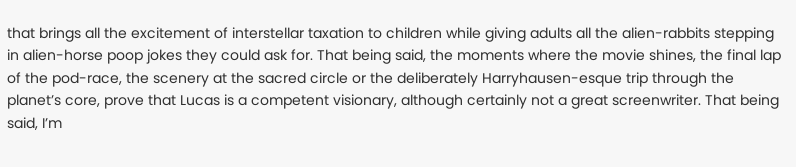that brings all the excitement of interstellar taxation to children while giving adults all the alien-rabbits stepping in alien-horse poop jokes they could ask for. That being said, the moments where the movie shines, the final lap of the pod-race, the scenery at the sacred circle or the deliberately Harryhausen-esque trip through the planet’s core, prove that Lucas is a competent visionary, although certainly not a great screenwriter. That being said, I’m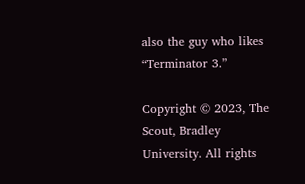also the guy who likes “Terminator 3.”

Copyright © 2023, The Scout, Bradley University. All rights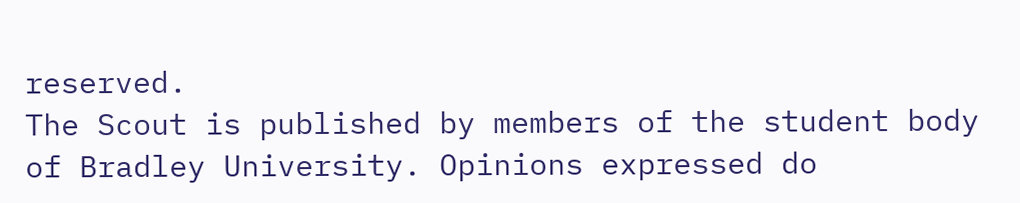reserved.
The Scout is published by members of the student body of Bradley University. Opinions expressed do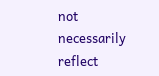not necessarily reflect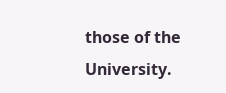those of the University.